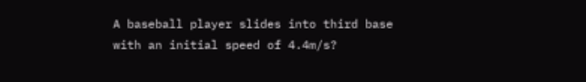A baseball player slides into third base with an initial speed of 4.4m/s?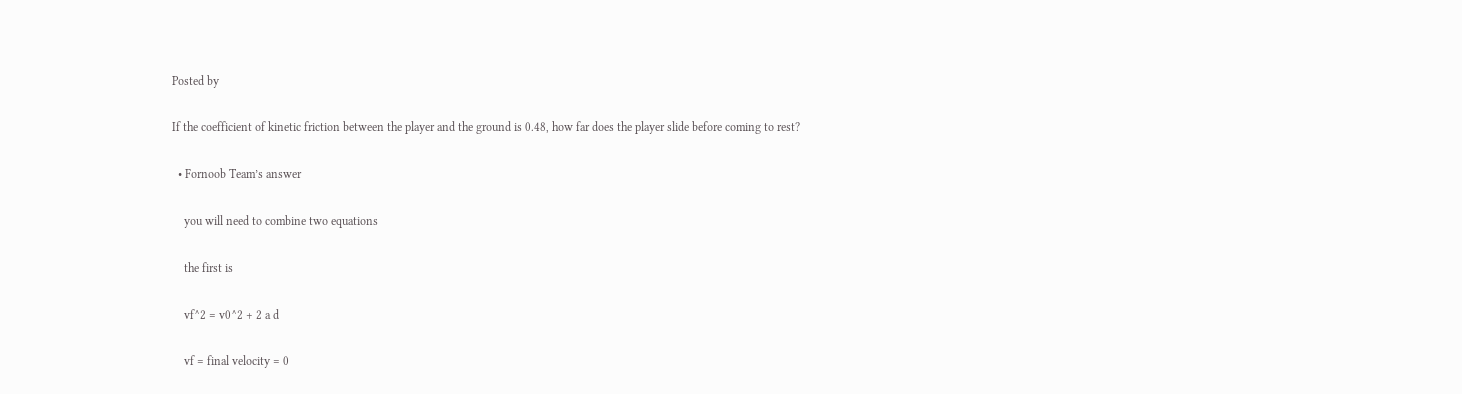Posted by

If the coefficient of kinetic friction between the player and the ground is 0.48, how far does the player slide before coming to rest?

  • Fornoob Team’s answer

    you will need to combine two equations

    the first is

    vf^2 = v0^2 + 2 a d

    vf = final velocity = 0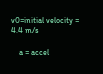v0=initial velocity = 4.4 m/s

    a = accel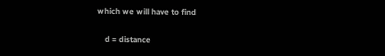which we will have to find

    d = distance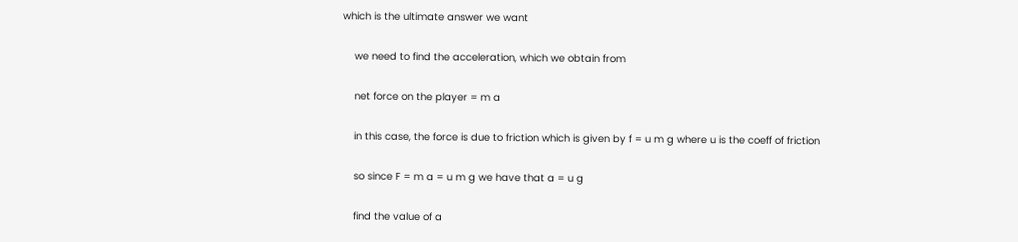which is the ultimate answer we want

    we need to find the acceleration, which we obtain from

    net force on the player = m a

    in this case, the force is due to friction which is given by f = u m g where u is the coeff of friction

    so since F = m a = u m g we have that a = u g

    find the value of a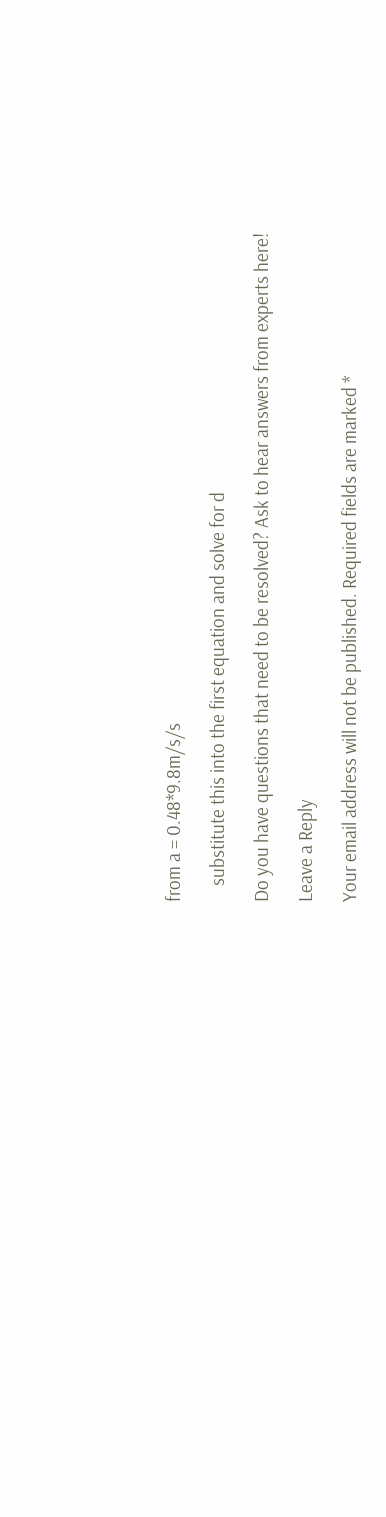from a = 0.48*9.8m/s/s

    substitute this into the first equation and solve for d

Do you have questions that need to be resolved? Ask to hear answers from experts here!

Leave a Reply

Your email address will not be published. Required fields are marked *